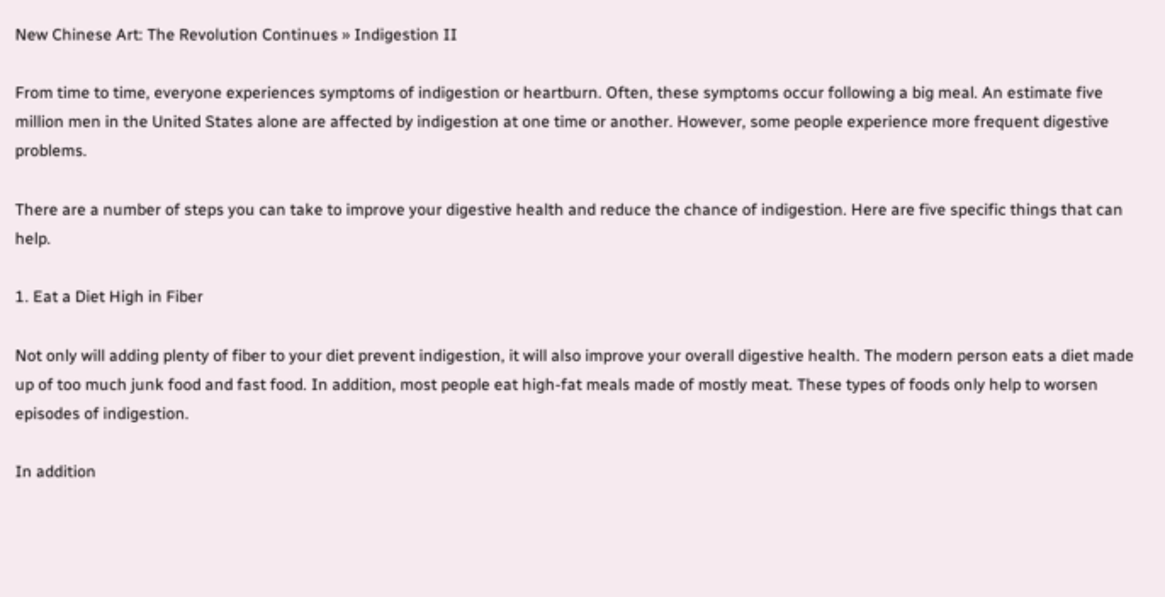New Chinese Art: The Revolution Continues » Indigestion II

From time to time, everyone experiences symptoms of indigestion or heartburn. Often, these symptoms occur following a big meal. An estimate five million men in the United States alone are affected by indigestion at one time or another. However, some people experience more frequent digestive problems.

There are a number of steps you can take to improve your digestive health and reduce the chance of indigestion. Here are five specific things that can help.

1. Eat a Diet High in Fiber

Not only will adding plenty of fiber to your diet prevent indigestion, it will also improve your overall digestive health. The modern person eats a diet made up of too much junk food and fast food. In addition, most people eat high-fat meals made of mostly meat. These types of foods only help to worsen episodes of indigestion.

In addition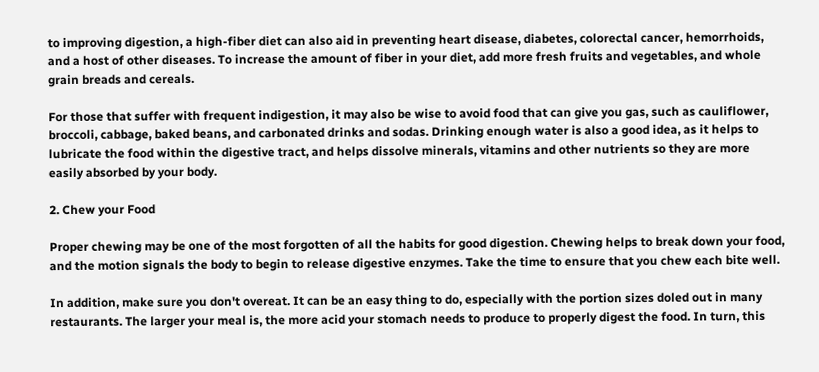to improving digestion, a high-fiber diet can also aid in preventing heart disease, diabetes, colorectal cancer, hemorrhoids, and a host of other diseases. To increase the amount of fiber in your diet, add more fresh fruits and vegetables, and whole grain breads and cereals.

For those that suffer with frequent indigestion, it may also be wise to avoid food that can give you gas, such as cauliflower, broccoli, cabbage, baked beans, and carbonated drinks and sodas. Drinking enough water is also a good idea, as it helps to lubricate the food within the digestive tract, and helps dissolve minerals, vitamins and other nutrients so they are more easily absorbed by your body.

2. Chew your Food

Proper chewing may be one of the most forgotten of all the habits for good digestion. Chewing helps to break down your food, and the motion signals the body to begin to release digestive enzymes. Take the time to ensure that you chew each bite well.

In addition, make sure you don't overeat. It can be an easy thing to do, especially with the portion sizes doled out in many restaurants. The larger your meal is, the more acid your stomach needs to produce to properly digest the food. In turn, this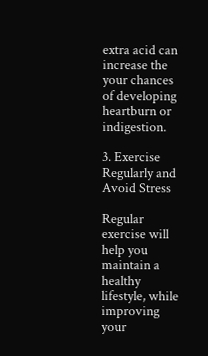extra acid can increase the your chances of developing heartburn or indigestion.

3. Exercise Regularly and Avoid Stress

Regular exercise will help you maintain a healthy lifestyle, while improving your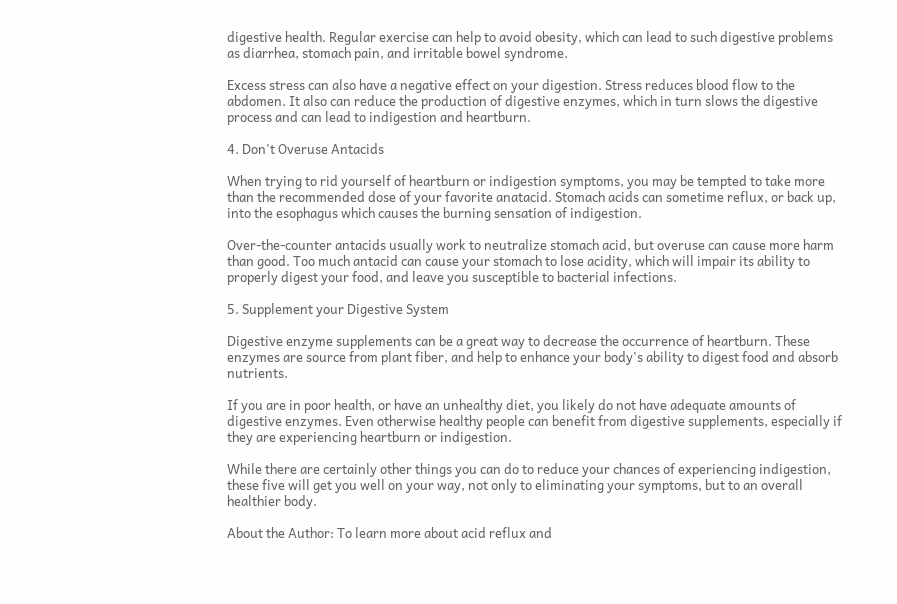digestive health. Regular exercise can help to avoid obesity, which can lead to such digestive problems as diarrhea, stomach pain, and irritable bowel syndrome.

Excess stress can also have a negative effect on your digestion. Stress reduces blood flow to the abdomen. It also can reduce the production of digestive enzymes, which in turn slows the digestive process and can lead to indigestion and heartburn.

4. Don't Overuse Antacids

When trying to rid yourself of heartburn or indigestion symptoms, you may be tempted to take more than the recommended dose of your favorite anatacid. Stomach acids can sometime reflux, or back up, into the esophagus which causes the burning sensation of indigestion.

Over-the-counter antacids usually work to neutralize stomach acid, but overuse can cause more harm than good. Too much antacid can cause your stomach to lose acidity, which will impair its ability to properly digest your food, and leave you susceptible to bacterial infections.

5. Supplement your Digestive System

Digestive enzyme supplements can be a great way to decrease the occurrence of heartburn. These enzymes are source from plant fiber, and help to enhance your body's ability to digest food and absorb nutrients.

If you are in poor health, or have an unhealthy diet, you likely do not have adequate amounts of digestive enzymes. Even otherwise healthy people can benefit from digestive supplements, especially if they are experiencing heartburn or indigestion.

While there are certainly other things you can do to reduce your chances of experiencing indigestion, these five will get you well on your way, not only to eliminating your symptoms, but to an overall healthier body.

About the Author: To learn more about acid reflux and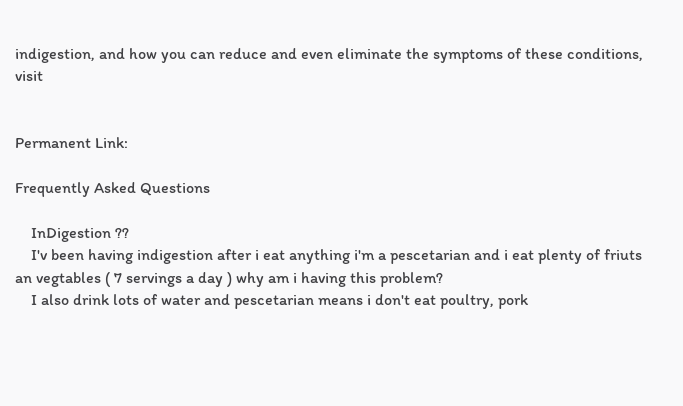indigestion, and how you can reduce and even eliminate the symptoms of these conditions, visit


Permanent Link:

Frequently Asked Questions

    InDigestion ??
    I'v been having indigestion after i eat anything i'm a pescetarian and i eat plenty of friuts an vegtables ( 7 servings a day ) why am i having this problem?
    I also drink lots of water and pescetarian means i don't eat poultry, pork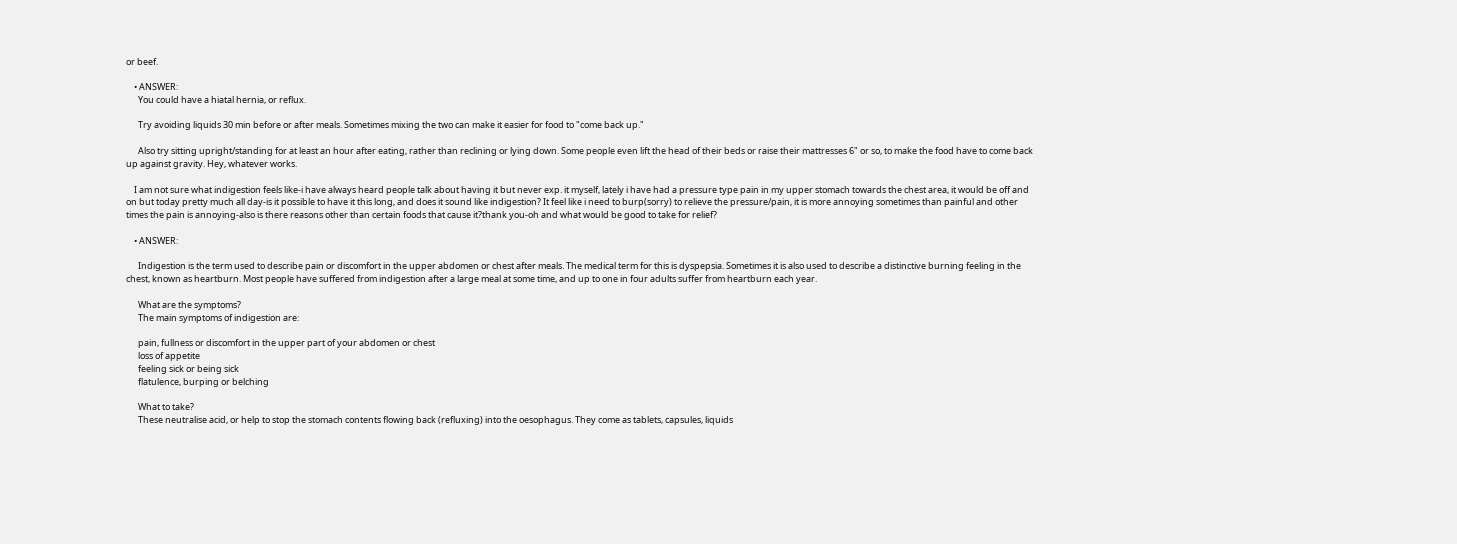or beef.

    • ANSWER:
      You could have a hiatal hernia, or reflux.

      Try avoiding liquids 30 min before or after meals. Sometimes mixing the two can make it easier for food to "come back up."

      Also try sitting upright/standing for at least an hour after eating, rather than reclining or lying down. Some people even lift the head of their beds or raise their mattresses 6" or so, to make the food have to come back up against gravity. Hey, whatever works.

    I am not sure what indigestion feels like-i have always heard people talk about having it but never exp. it myself, lately i have had a pressure type pain in my upper stomach towards the chest area, it would be off and on but today pretty much all day-is it possible to have it this long, and does it sound like indigestion? It feel like i need to burp(sorry) to relieve the pressure/pain, it is more annoying sometimes than painful and other times the pain is annoying-also is there reasons other than certain foods that cause it?thank you-oh and what would be good to take for relief?

    • ANSWER:

      Indigestion is the term used to describe pain or discomfort in the upper abdomen or chest after meals. The medical term for this is dyspepsia. Sometimes it is also used to describe a distinctive burning feeling in the chest, known as heartburn. Most people have suffered from indigestion after a large meal at some time, and up to one in four adults suffer from heartburn each year.

      What are the symptoms?
      The main symptoms of indigestion are:

      pain, fullness or discomfort in the upper part of your abdomen or chest
      loss of appetite
      feeling sick or being sick
      flatulence, burping or belching

      What to take?
      These neutralise acid, or help to stop the stomach contents flowing back (refluxing) into the oesophagus. They come as tablets, capsules, liquids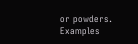or powders. Examples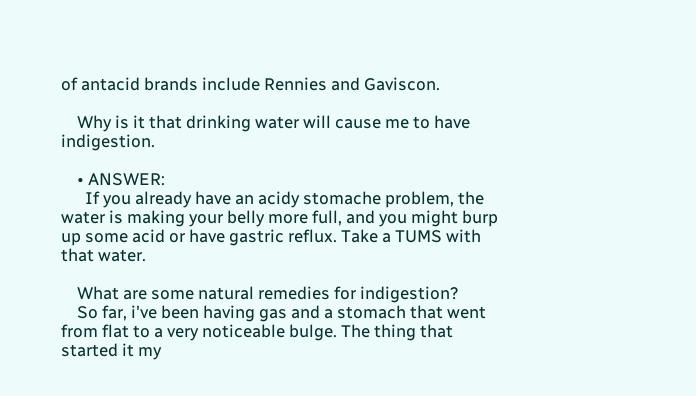of antacid brands include Rennies and Gaviscon.

    Why is it that drinking water will cause me to have indigestion.

    • ANSWER:
      If you already have an acidy stomache problem, the water is making your belly more full, and you might burp up some acid or have gastric reflux. Take a TUMS with that water.

    What are some natural remedies for indigestion?
    So far, i've been having gas and a stomach that went from flat to a very noticeable bulge. The thing that started it my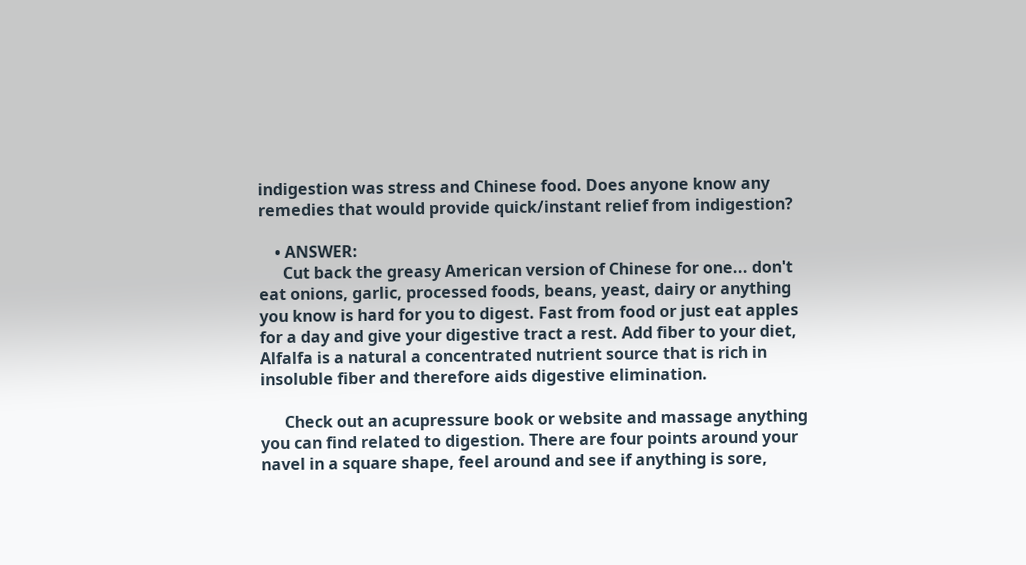indigestion was stress and Chinese food. Does anyone know any remedies that would provide quick/instant relief from indigestion?

    • ANSWER:
      Cut back the greasy American version of Chinese for one... don't eat onions, garlic, processed foods, beans, yeast, dairy or anything you know is hard for you to digest. Fast from food or just eat apples for a day and give your digestive tract a rest. Add fiber to your diet, Alfalfa is a natural a concentrated nutrient source that is rich in insoluble fiber and therefore aids digestive elimination.

      Check out an acupressure book or website and massage anything you can find related to digestion. There are four points around your navel in a square shape, feel around and see if anything is sore,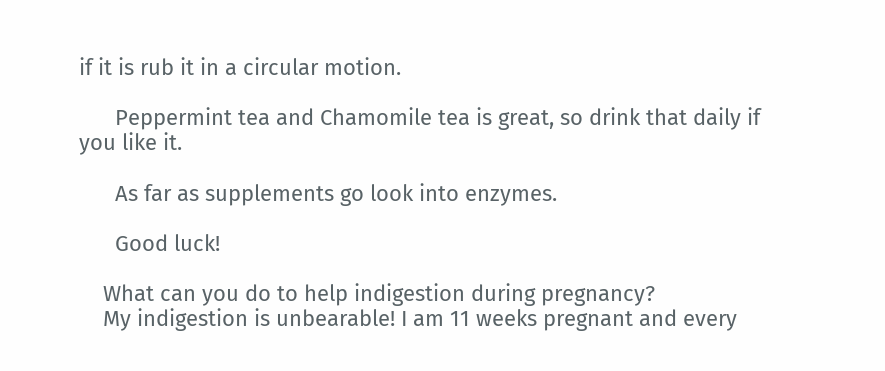if it is rub it in a circular motion.

      Peppermint tea and Chamomile tea is great, so drink that daily if you like it.

      As far as supplements go look into enzymes.

      Good luck!

    What can you do to help indigestion during pregnancy?
    My indigestion is unbearable! I am 11 weeks pregnant and every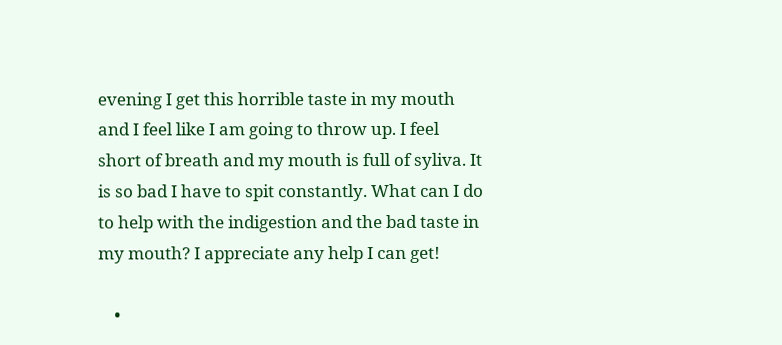evening I get this horrible taste in my mouth and I feel like I am going to throw up. I feel short of breath and my mouth is full of syliva. It is so bad I have to spit constantly. What can I do to help with the indigestion and the bad taste in my mouth? I appreciate any help I can get!

    •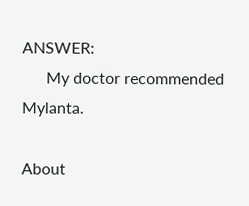ANSWER:
      My doctor recommended Mylanta.

About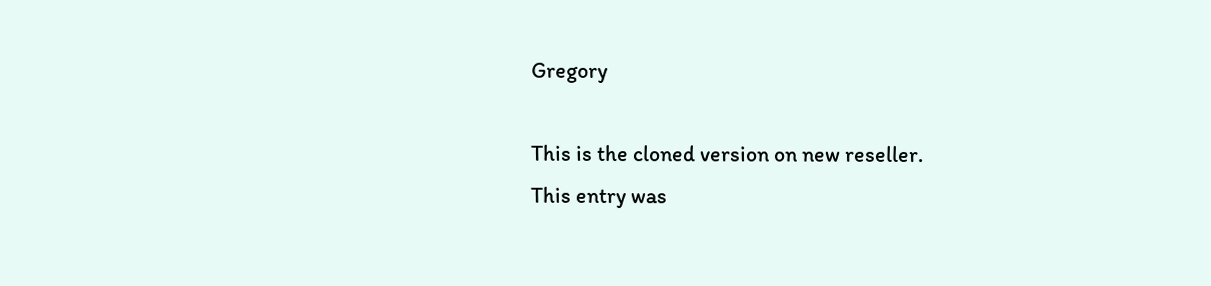Gregory

This is the cloned version on new reseller.
This entry was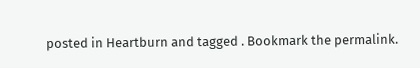posted in Heartburn and tagged . Bookmark the permalink.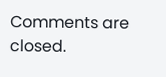Comments are closed.